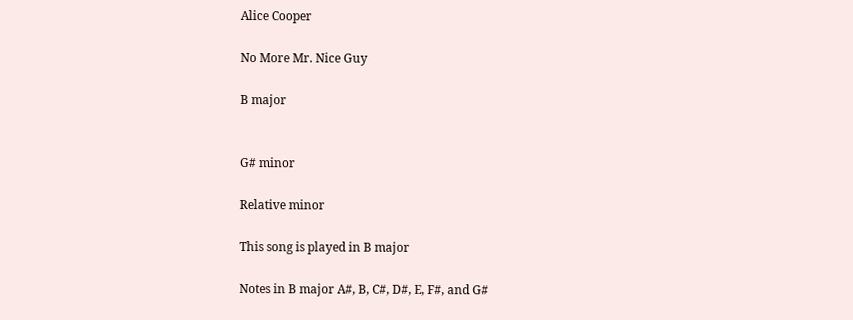Alice Cooper

No More Mr. Nice Guy

B major


G# minor

Relative minor

This song is played in B major

Notes in B major A#, B, C#, D#, E, F#, and G#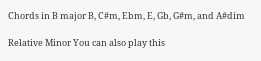Chords in B major B, C#m, Ebm, E, Gb, G#m, and A#dim

Relative Minor You can also play this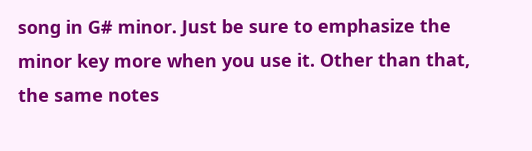song in G# minor. Just be sure to emphasize the minor key more when you use it. Other than that, the same notes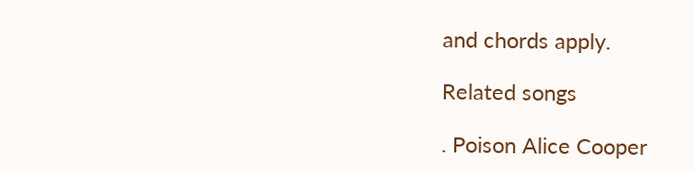and chords apply.

Related songs

. Poison Alice Cooper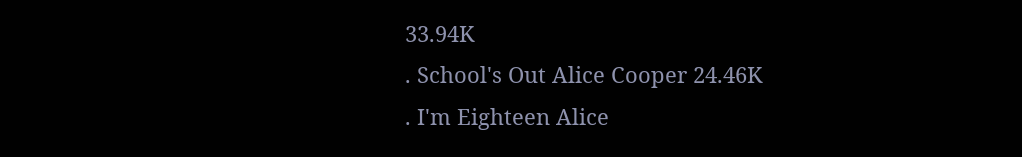33.94K
. School's Out Alice Cooper 24.46K
. I'm Eighteen Alice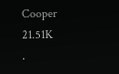Cooper 21.51K
.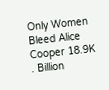Only Women Bleed Alice Cooper 18.9K
. Billion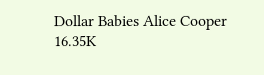Dollar Babies Alice Cooper 16.35K